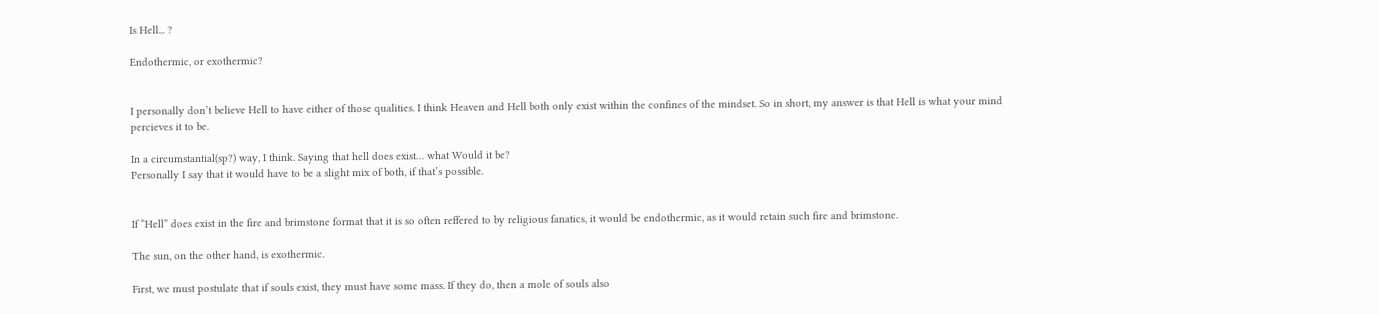Is Hell... ?

Endothermic, or exothermic?


I personally don’t believe Hell to have either of those qualities. I think Heaven and Hell both only exist within the confines of the mindset. So in short, my answer is that Hell is what your mind percieves it to be.

In a circumstantial(sp?) way, I think. Saying that hell does exist… what Would it be?
Personally I say that it would have to be a slight mix of both, if that’s possible.


If “Hell” does exist in the fire and brimstone format that it is so often reffered to by religious fanatics, it would be endothermic, as it would retain such fire and brimstone.

The sun, on the other hand, is exothermic.

First, we must postulate that if souls exist, they must have some mass. If they do, then a mole of souls also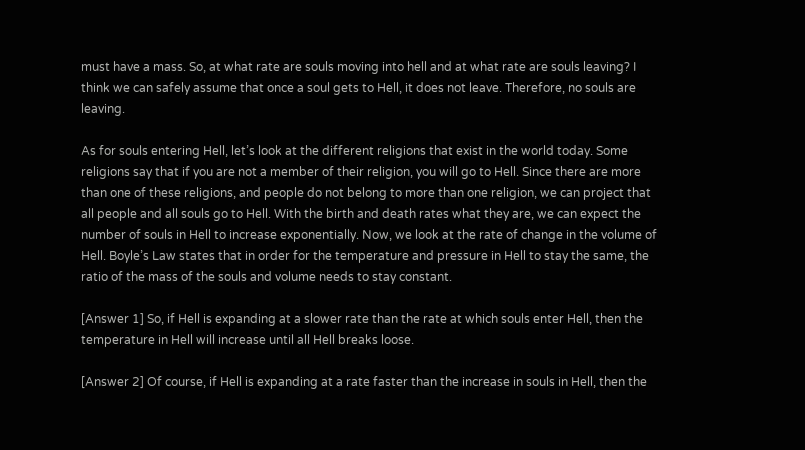must have a mass. So, at what rate are souls moving into hell and at what rate are souls leaving? I think we can safely assume that once a soul gets to Hell, it does not leave. Therefore, no souls are leaving.

As for souls entering Hell, let’s look at the different religions that exist in the world today. Some religions say that if you are not a member of their religion, you will go to Hell. Since there are more than one of these religions, and people do not belong to more than one religion, we can project that all people and all souls go to Hell. With the birth and death rates what they are, we can expect the number of souls in Hell to increase exponentially. Now, we look at the rate of change in the volume of Hell. Boyle’s Law states that in order for the temperature and pressure in Hell to stay the same, the ratio of the mass of the souls and volume needs to stay constant.

[Answer 1] So, if Hell is expanding at a slower rate than the rate at which souls enter Hell, then the temperature in Hell will increase until all Hell breaks loose.

[Answer 2] Of course, if Hell is expanding at a rate faster than the increase in souls in Hell, then the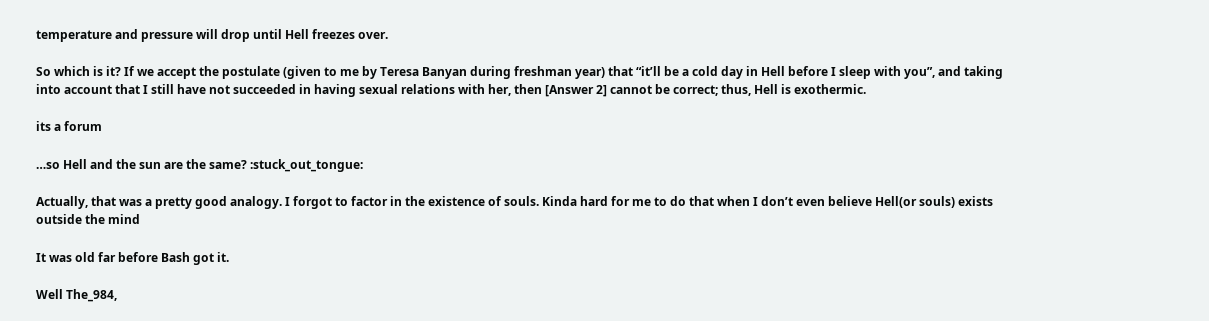temperature and pressure will drop until Hell freezes over.

So which is it? If we accept the postulate (given to me by Teresa Banyan during freshman year) that “it’ll be a cold day in Hell before I sleep with you”, and taking into account that I still have not succeeded in having sexual relations with her, then [Answer 2] cannot be correct; thus, Hell is exothermic.

its a forum

…so Hell and the sun are the same? :stuck_out_tongue:

Actually, that was a pretty good analogy. I forgot to factor in the existence of souls. Kinda hard for me to do that when I don’t even believe Hell(or souls) exists outside the mind

It was old far before Bash got it.

Well The_984,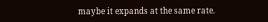maybe it expands at the same rate.